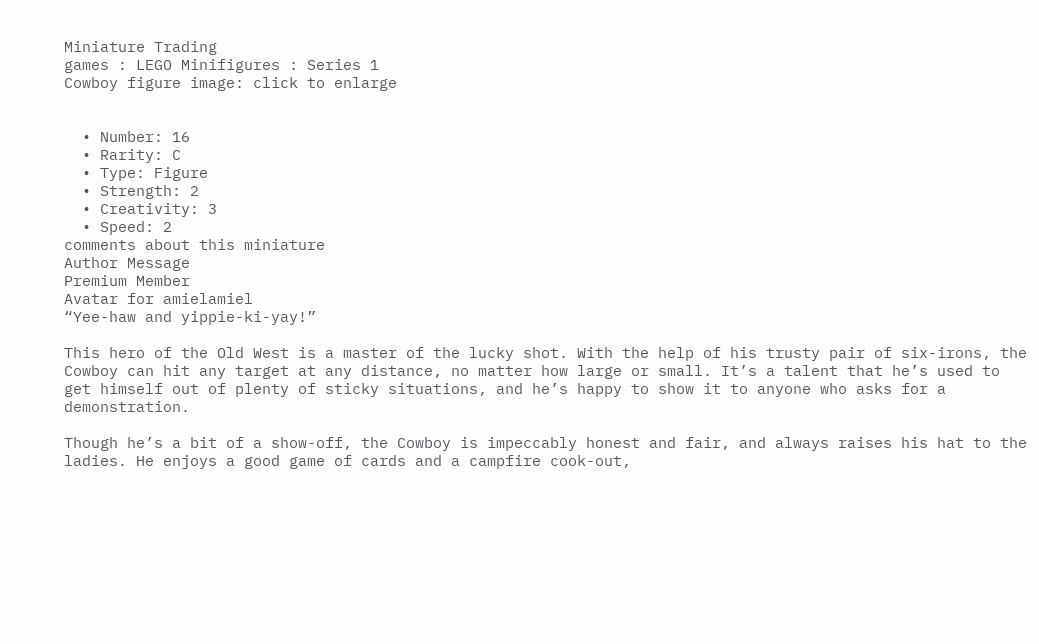Miniature Trading
games : LEGO Minifigures : Series 1
Cowboy figure image: click to enlarge


  • Number: 16
  • Rarity: C
  • Type: Figure
  • Strength: 2
  • Creativity: 3
  • Speed: 2
comments about this miniature
Author Message
Premium Member
Avatar for amielamiel
“Yee-haw and yippie-ki-yay!”

This hero of the Old West is a master of the lucky shot. With the help of his trusty pair of six-irons, the Cowboy can hit any target at any distance, no matter how large or small. It’s a talent that he’s used to get himself out of plenty of sticky situations, and he’s happy to show it to anyone who asks for a demonstration.

Though he’s a bit of a show-off, the Cowboy is impeccably honest and fair, and always raises his hat to the ladies. He enjoys a good game of cards and a campfire cook-out,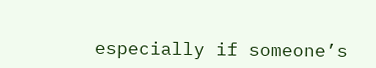especially if someone’s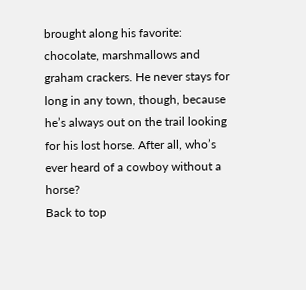brought along his favorite: chocolate, marshmallows and graham crackers. He never stays for long in any town, though, because he’s always out on the trail looking for his lost horse. After all, who’s ever heard of a cowboy without a horse?
Back to top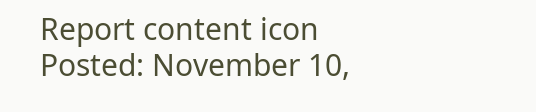Report content icon
Posted: November 10,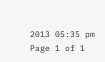2013 05:35 pm
Page 1 of 1